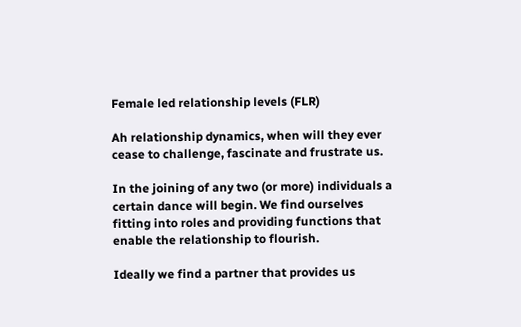Female led relationship levels (FLR)

Ah relationship dynamics, when will they ever cease to challenge, fascinate and frustrate us.

In the joining of any two (or more) individuals a certain dance will begin. We find ourselves fitting into roles and providing functions that enable the relationship to flourish.

Ideally we find a partner that provides us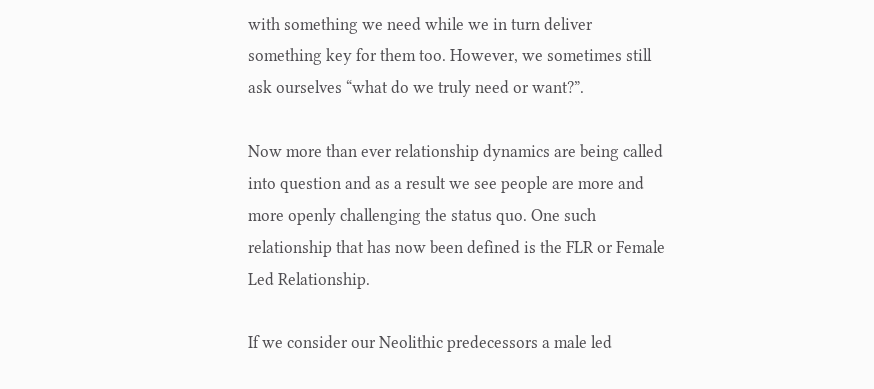with something we need while we in turn deliver something key for them too. However, we sometimes still ask ourselves “what do we truly need or want?”.

Now more than ever relationship dynamics are being called into question and as a result we see people are more and more openly challenging the status quo. One such relationship that has now been defined is the FLR or Female Led Relationship.

If we consider our Neolithic predecessors a male led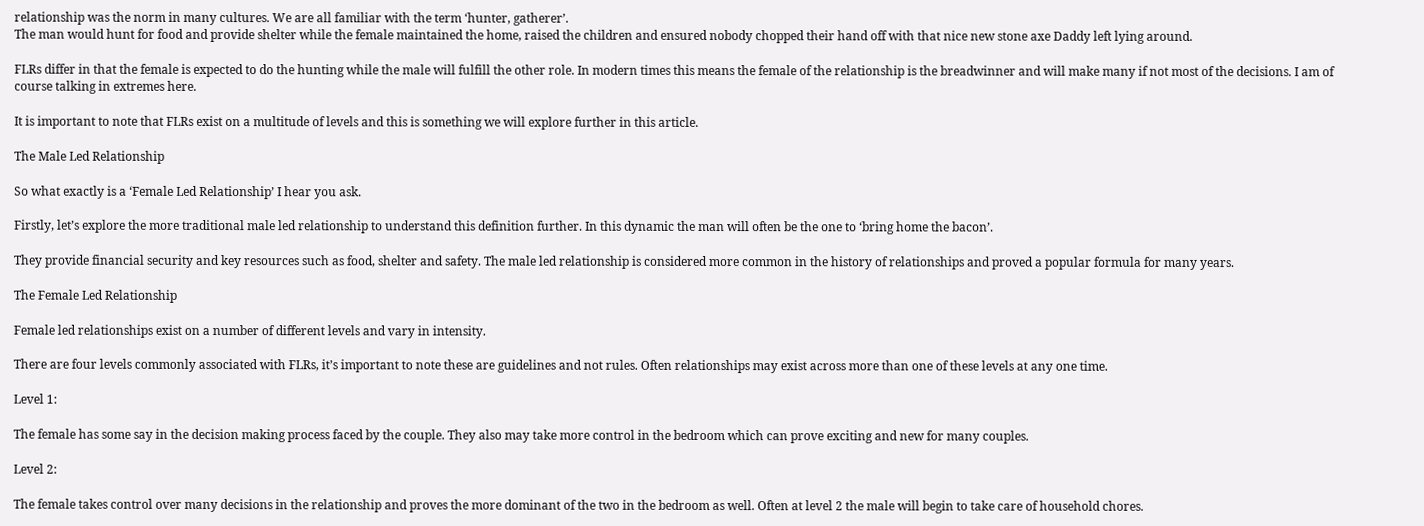relationship was the norm in many cultures. We are all familiar with the term ‘hunter, gatherer’.
The man would hunt for food and provide shelter while the female maintained the home, raised the children and ensured nobody chopped their hand off with that nice new stone axe Daddy left lying around.

FLRs differ in that the female is expected to do the hunting while the male will fulfill the other role. In modern times this means the female of the relationship is the breadwinner and will make many if not most of the decisions. I am of course talking in extremes here.

It is important to note that FLRs exist on a multitude of levels and this is something we will explore further in this article.

The Male Led Relationship

So what exactly is a ‘Female Led Relationship’ I hear you ask.

Firstly, let’s explore the more traditional male led relationship to understand this definition further. In this dynamic the man will often be the one to ‘bring home the bacon’.

They provide financial security and key resources such as food, shelter and safety. The male led relationship is considered more common in the history of relationships and proved a popular formula for many years.

The Female Led Relationship

Female led relationships exist on a number of different levels and vary in intensity.

There are four levels commonly associated with FLRs, it’s important to note these are guidelines and not rules. Often relationships may exist across more than one of these levels at any one time.

Level 1:

The female has some say in the decision making process faced by the couple. They also may take more control in the bedroom which can prove exciting and new for many couples.

Level 2:

The female takes control over many decisions in the relationship and proves the more dominant of the two in the bedroom as well. Often at level 2 the male will begin to take care of household chores.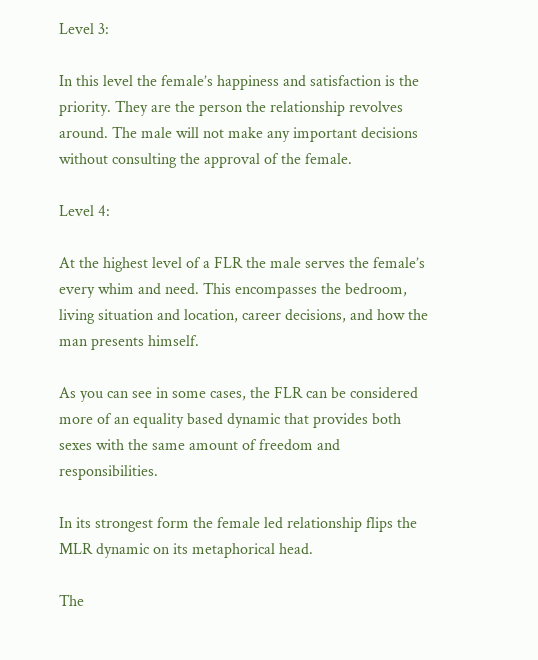Level 3:

In this level the female’s happiness and satisfaction is the priority. They are the person the relationship revolves around. The male will not make any important decisions without consulting the approval of the female.

Level 4:

At the highest level of a FLR the male serves the female’s every whim and need. This encompasses the bedroom, living situation and location, career decisions, and how the man presents himself.

As you can see in some cases, the FLR can be considered more of an equality based dynamic that provides both sexes with the same amount of freedom and responsibilities.

In its strongest form the female led relationship flips the MLR dynamic on its metaphorical head.

The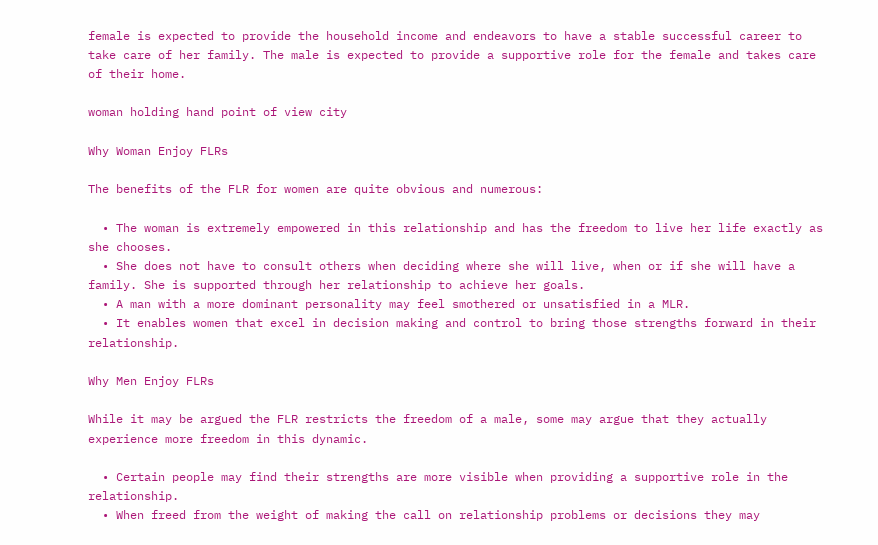female is expected to provide the household income and endeavors to have a stable successful career to take care of her family. The male is expected to provide a supportive role for the female and takes care of their home.

woman holding hand point of view city

Why Woman Enjoy FLRs

The benefits of the FLR for women are quite obvious and numerous:

  • The woman is extremely empowered in this relationship and has the freedom to live her life exactly as she chooses.
  • She does not have to consult others when deciding where she will live, when or if she will have a family. She is supported through her relationship to achieve her goals.
  • A man with a more dominant personality may feel smothered or unsatisfied in a MLR.
  • It enables women that excel in decision making and control to bring those strengths forward in their relationship.

Why Men Enjoy FLRs

While it may be argued the FLR restricts the freedom of a male, some may argue that they actually experience more freedom in this dynamic.

  • Certain people may find their strengths are more visible when providing a supportive role in the relationship.
  • When freed from the weight of making the call on relationship problems or decisions they may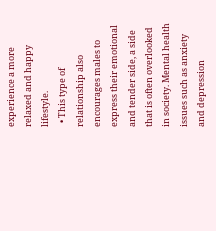experience a more relaxed and happy lifestyle.
  • This type of relationship also encourages males to express their emotional and tender side, a side that is often overlooked in society. Mental health issues such as anxiety and depression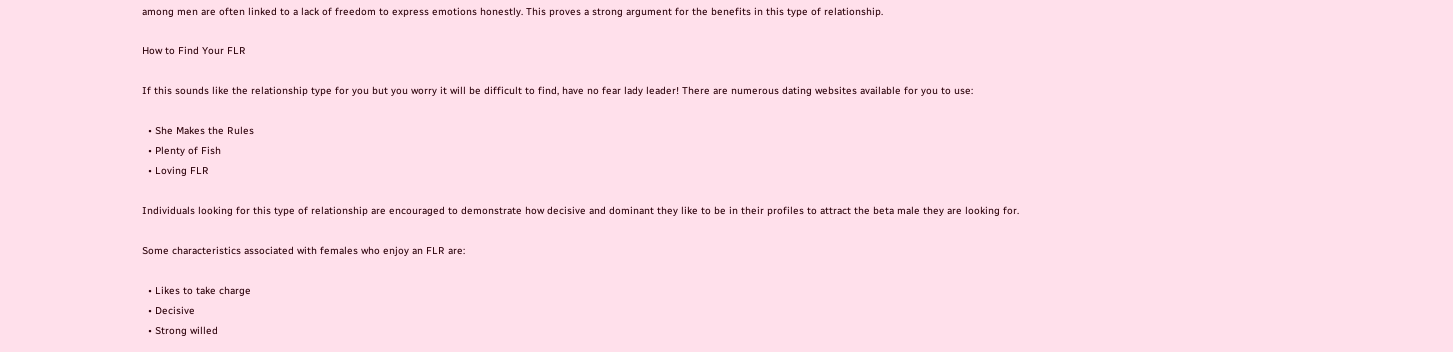among men are often linked to a lack of freedom to express emotions honestly. This proves a strong argument for the benefits in this type of relationship.

How to Find Your FLR

If this sounds like the relationship type for you but you worry it will be difficult to find, have no fear lady leader! There are numerous dating websites available for you to use:

  • She Makes the Rules
  • Plenty of Fish
  • Loving FLR

Individuals looking for this type of relationship are encouraged to demonstrate how decisive and dominant they like to be in their profiles to attract the beta male they are looking for.

Some characteristics associated with females who enjoy an FLR are:

  • Likes to take charge
  • Decisive
  • Strong willed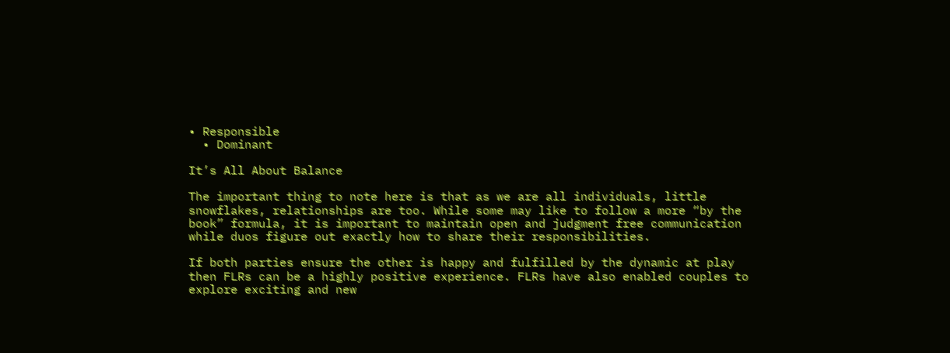• Responsible
  • Dominant

It’s All About Balance

The important thing to note here is that as we are all individuals, little snowflakes, relationships are too. While some may like to follow a more “by the book” formula, it is important to maintain open and judgment free communication while duos figure out exactly how to share their responsibilities.

If both parties ensure the other is happy and fulfilled by the dynamic at play then FLRs can be a highly positive experience. FLRs have also enabled couples to explore exciting and new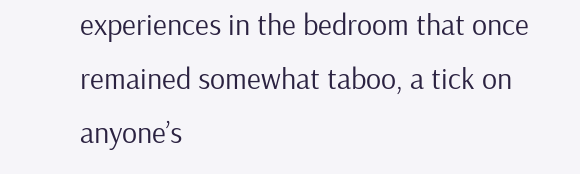experiences in the bedroom that once remained somewhat taboo, a tick on anyone’s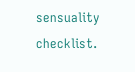sensuality checklist.